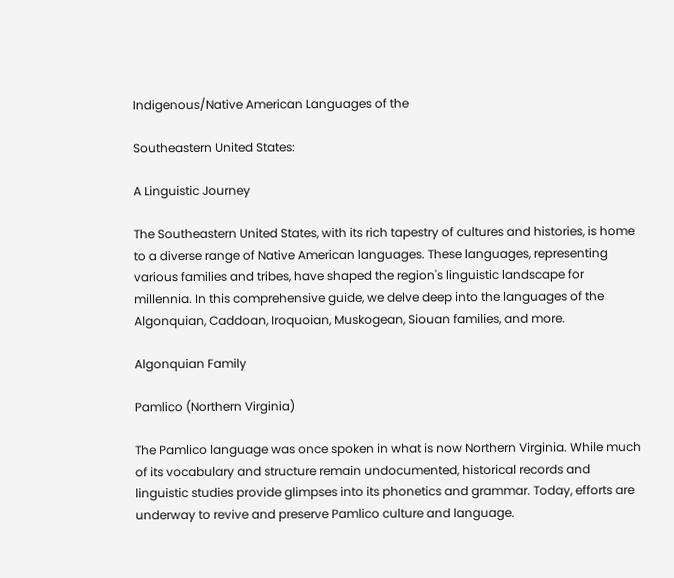Indigenous/Native American Languages of the

Southeastern United States:

A Linguistic Journey

The Southeastern United States, with its rich tapestry of cultures and histories, is home to a diverse range of Native American languages. These languages, representing various families and tribes, have shaped the region's linguistic landscape for millennia. In this comprehensive guide, we delve deep into the languages of the Algonquian, Caddoan, Iroquoian, Muskogean, Siouan families, and more.

Algonquian Family

Pamlico (Northern Virginia)

The Pamlico language was once spoken in what is now Northern Virginia. While much of its vocabulary and structure remain undocumented, historical records and linguistic studies provide glimpses into its phonetics and grammar. Today, efforts are underway to revive and preserve Pamlico culture and language.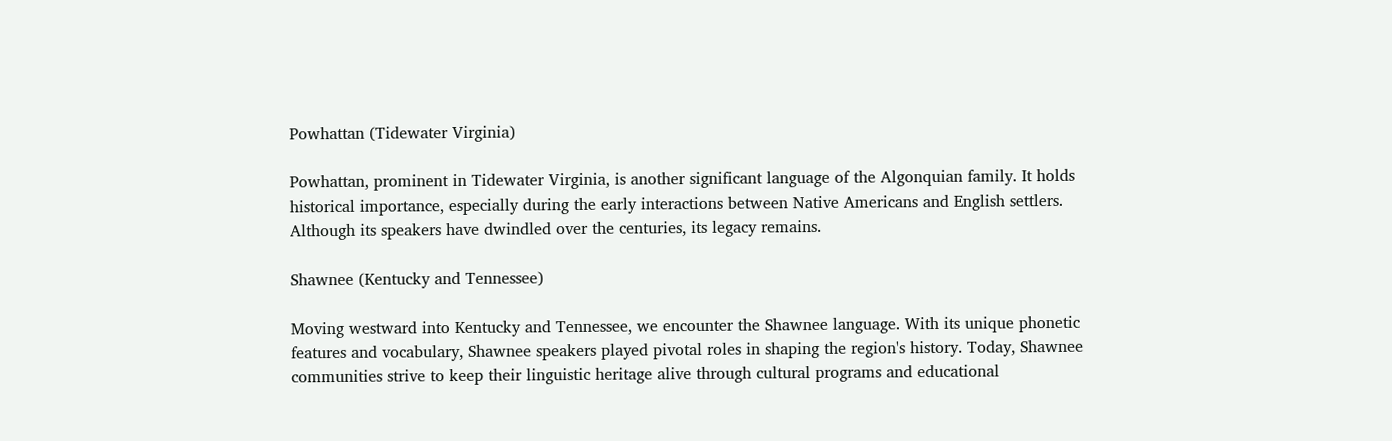Powhattan (Tidewater Virginia)

Powhattan, prominent in Tidewater Virginia, is another significant language of the Algonquian family. It holds historical importance, especially during the early interactions between Native Americans and English settlers. Although its speakers have dwindled over the centuries, its legacy remains.

Shawnee (Kentucky and Tennessee)

Moving westward into Kentucky and Tennessee, we encounter the Shawnee language. With its unique phonetic features and vocabulary, Shawnee speakers played pivotal roles in shaping the region's history. Today, Shawnee communities strive to keep their linguistic heritage alive through cultural programs and educational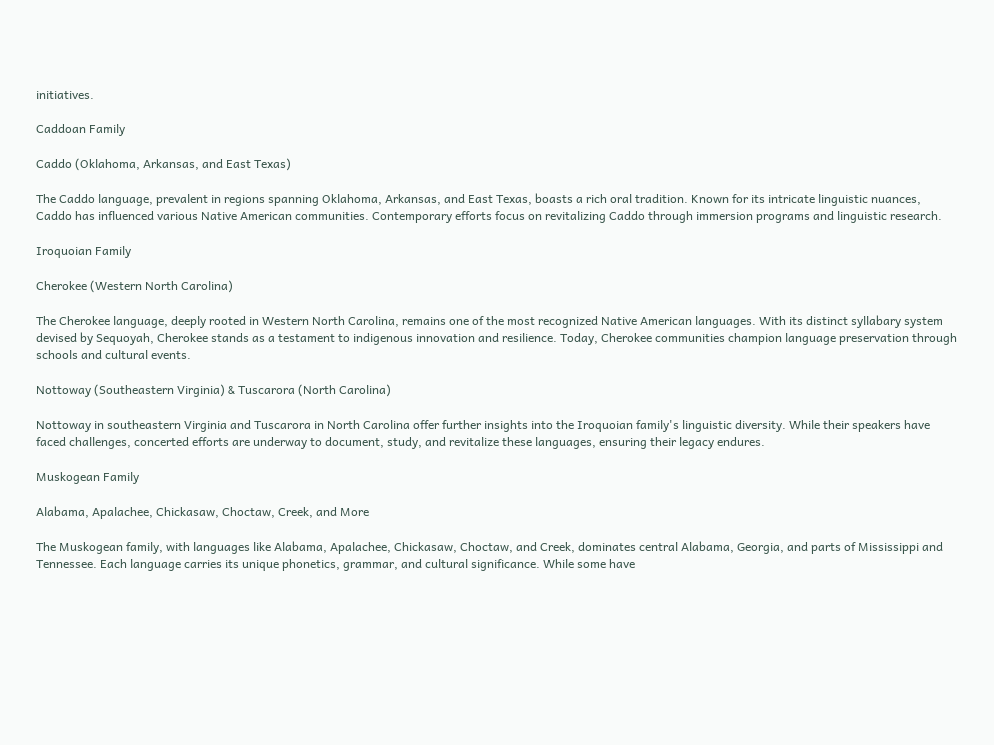initiatives.

Caddoan Family

Caddo (Oklahoma, Arkansas, and East Texas)

The Caddo language, prevalent in regions spanning Oklahoma, Arkansas, and East Texas, boasts a rich oral tradition. Known for its intricate linguistic nuances, Caddo has influenced various Native American communities. Contemporary efforts focus on revitalizing Caddo through immersion programs and linguistic research.

Iroquoian Family

Cherokee (Western North Carolina)

The Cherokee language, deeply rooted in Western North Carolina, remains one of the most recognized Native American languages. With its distinct syllabary system devised by Sequoyah, Cherokee stands as a testament to indigenous innovation and resilience. Today, Cherokee communities champion language preservation through schools and cultural events.

Nottoway (Southeastern Virginia) & Tuscarora (North Carolina)

Nottoway in southeastern Virginia and Tuscarora in North Carolina offer further insights into the Iroquoian family's linguistic diversity. While their speakers have faced challenges, concerted efforts are underway to document, study, and revitalize these languages, ensuring their legacy endures.

Muskogean Family

Alabama, Apalachee, Chickasaw, Choctaw, Creek, and More

The Muskogean family, with languages like Alabama, Apalachee, Chickasaw, Choctaw, and Creek, dominates central Alabama, Georgia, and parts of Mississippi and Tennessee. Each language carries its unique phonetics, grammar, and cultural significance. While some have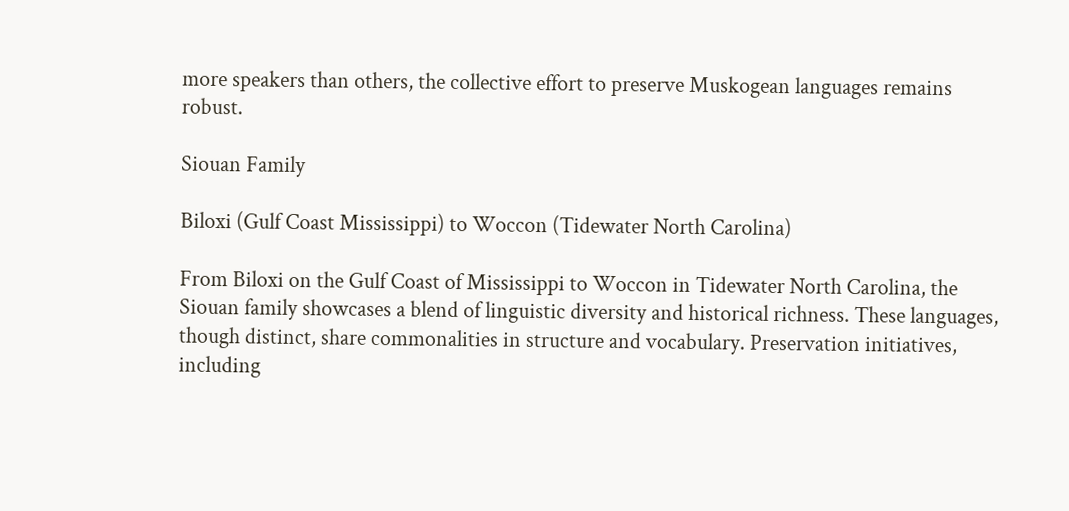more speakers than others, the collective effort to preserve Muskogean languages remains robust.

Siouan Family

Biloxi (Gulf Coast Mississippi) to Woccon (Tidewater North Carolina)

From Biloxi on the Gulf Coast of Mississippi to Woccon in Tidewater North Carolina, the Siouan family showcases a blend of linguistic diversity and historical richness. These languages, though distinct, share commonalities in structure and vocabulary. Preservation initiatives, including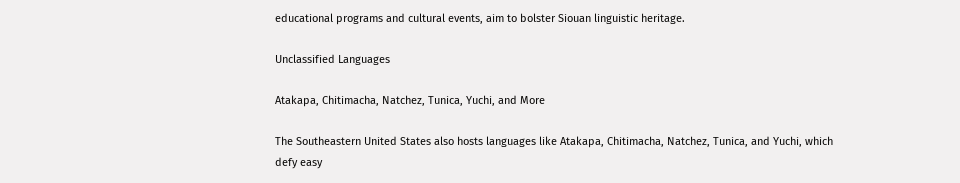educational programs and cultural events, aim to bolster Siouan linguistic heritage.

Unclassified Languages

Atakapa, Chitimacha, Natchez, Tunica, Yuchi, and More

The Southeastern United States also hosts languages like Atakapa, Chitimacha, Natchez, Tunica, and Yuchi, which defy easy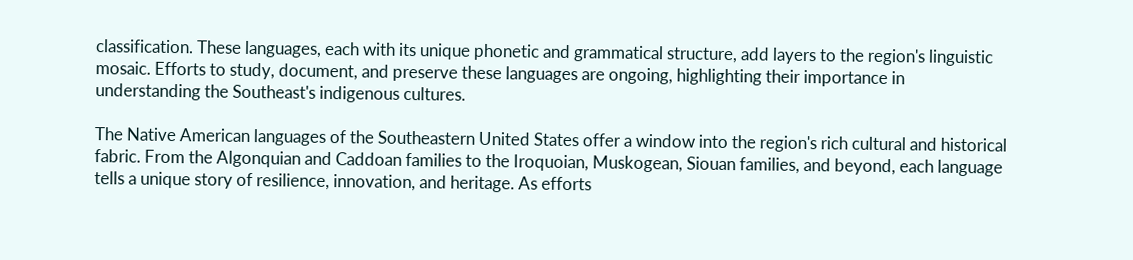classification. These languages, each with its unique phonetic and grammatical structure, add layers to the region's linguistic mosaic. Efforts to study, document, and preserve these languages are ongoing, highlighting their importance in understanding the Southeast's indigenous cultures.

The Native American languages of the Southeastern United States offer a window into the region's rich cultural and historical fabric. From the Algonquian and Caddoan families to the Iroquoian, Muskogean, Siouan families, and beyond, each language tells a unique story of resilience, innovation, and heritage. As efforts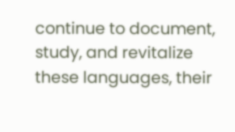continue to document, study, and revitalize these languages, their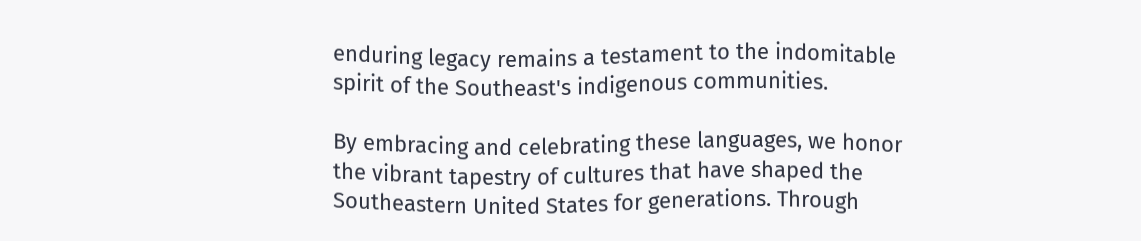enduring legacy remains a testament to the indomitable spirit of the Southeast's indigenous communities.

By embracing and celebrating these languages, we honor the vibrant tapestry of cultures that have shaped the Southeastern United States for generations. Through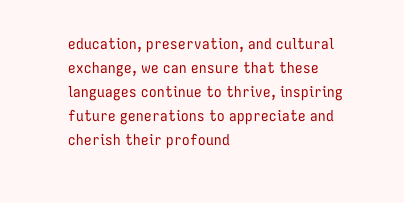education, preservation, and cultural exchange, we can ensure that these languages continue to thrive, inspiring future generations to appreciate and cherish their profound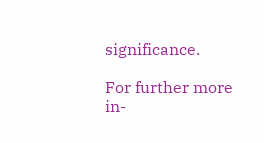significance.

For further more in-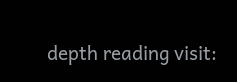depth reading visit: